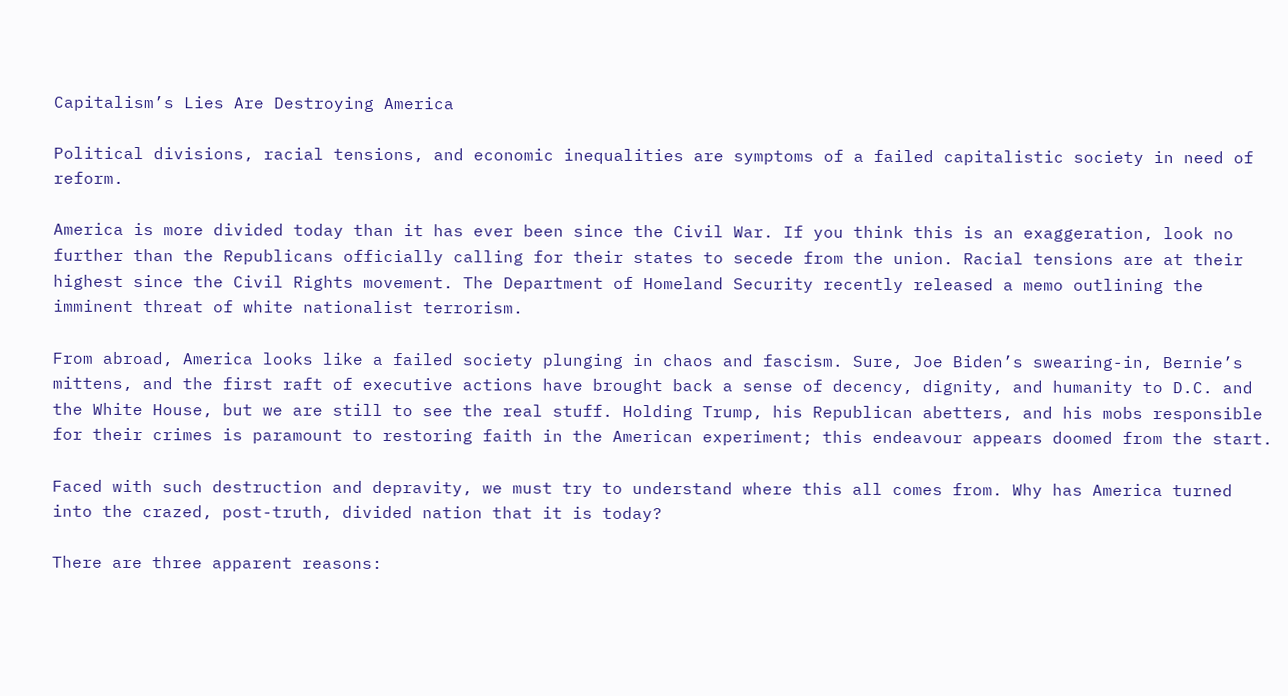Capitalism’s Lies Are Destroying America

Political divisions, racial tensions, and economic inequalities are symptoms of a failed capitalistic society in need of reform.

America is more divided today than it has ever been since the Civil War. If you think this is an exaggeration, look no further than the Republicans officially calling for their states to secede from the union. Racial tensions are at their highest since the Civil Rights movement. The Department of Homeland Security recently released a memo outlining the imminent threat of white nationalist terrorism.

From abroad, America looks like a failed society plunging in chaos and fascism. Sure, Joe Biden’s swearing-in, Bernie’s mittens, and the first raft of executive actions have brought back a sense of decency, dignity, and humanity to D.C. and the White House, but we are still to see the real stuff. Holding Trump, his Republican abetters, and his mobs responsible for their crimes is paramount to restoring faith in the American experiment; this endeavour appears doomed from the start.

Faced with such destruction and depravity, we must try to understand where this all comes from. Why has America turned into the crazed, post-truth, divided nation that it is today?

There are three apparent reasons: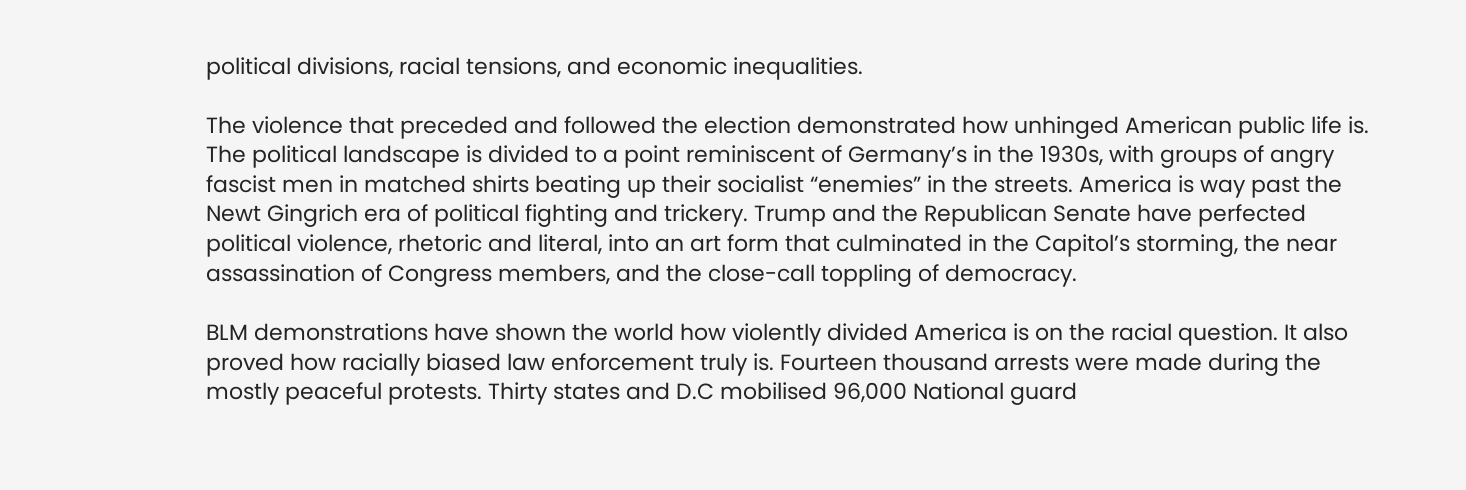political divisions, racial tensions, and economic inequalities.

The violence that preceded and followed the election demonstrated how unhinged American public life is. The political landscape is divided to a point reminiscent of Germany’s in the 1930s, with groups of angry fascist men in matched shirts beating up their socialist “enemies” in the streets. America is way past the Newt Gingrich era of political fighting and trickery. Trump and the Republican Senate have perfected political violence, rhetoric and literal, into an art form that culminated in the Capitol’s storming, the near assassination of Congress members, and the close-call toppling of democracy.

BLM demonstrations have shown the world how violently divided America is on the racial question. It also proved how racially biased law enforcement truly is. Fourteen thousand arrests were made during the mostly peaceful protests. Thirty states and D.C mobilised 96,000 National guard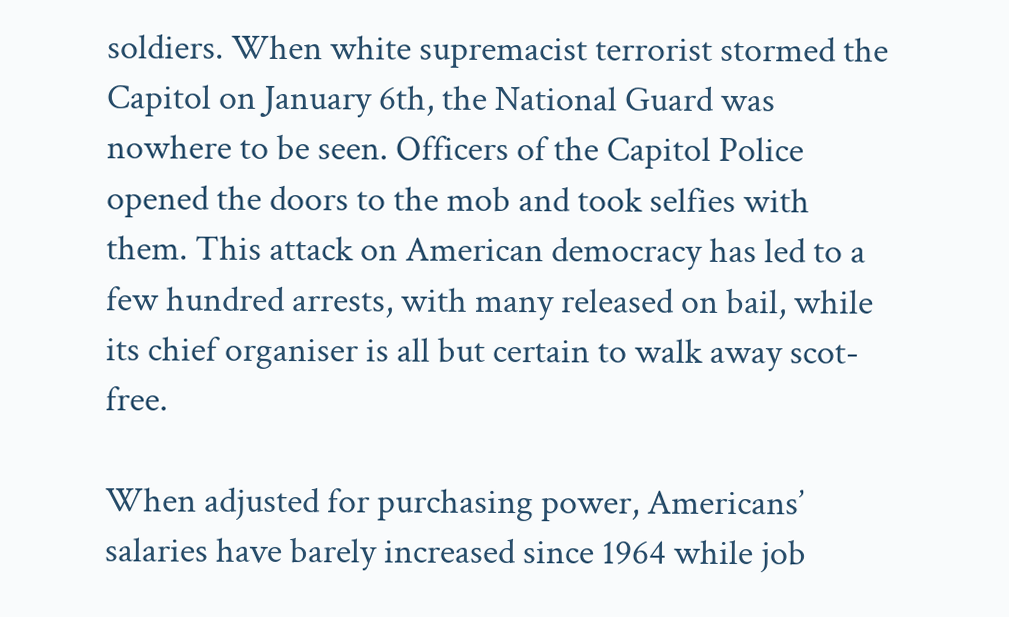soldiers. When white supremacist terrorist stormed the Capitol on January 6th, the National Guard was nowhere to be seen. Officers of the Capitol Police opened the doors to the mob and took selfies with them. This attack on American democracy has led to a few hundred arrests, with many released on bail, while its chief organiser is all but certain to walk away scot-free.

When adjusted for purchasing power, Americans’ salaries have barely increased since 1964 while job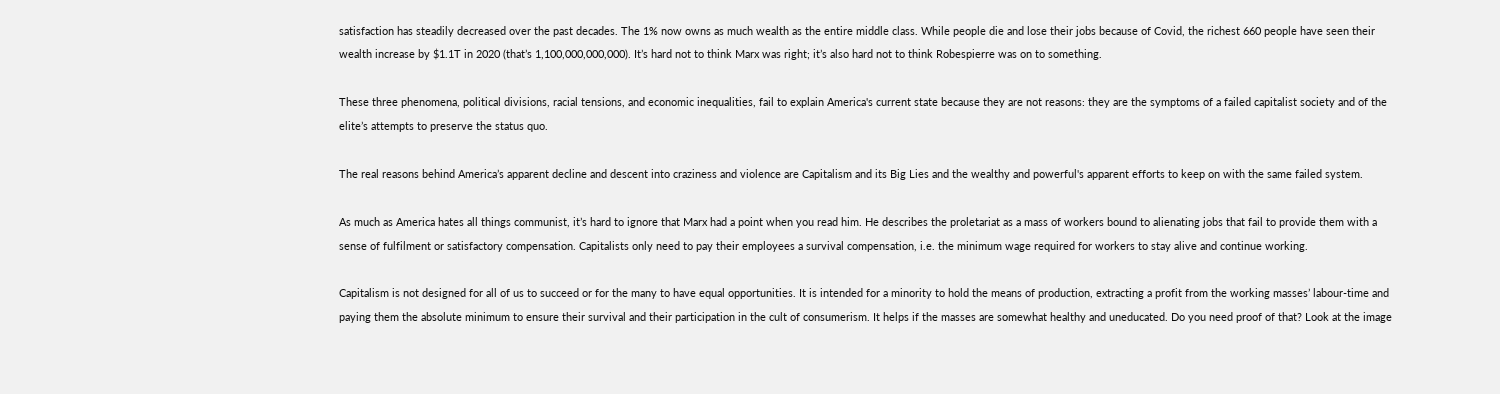satisfaction has steadily decreased over the past decades. The 1% now owns as much wealth as the entire middle class. While people die and lose their jobs because of Covid, the richest 660 people have seen their wealth increase by $1.1T in 2020 (that’s 1,100,000,000,000). It’s hard not to think Marx was right; it’s also hard not to think Robespierre was on to something.

These three phenomena, political divisions, racial tensions, and economic inequalities, fail to explain America's current state because they are not reasons: they are the symptoms of a failed capitalist society and of the elite’s attempts to preserve the status quo.

The real reasons behind America’s apparent decline and descent into craziness and violence are Capitalism and its Big Lies and the wealthy and powerful's apparent efforts to keep on with the same failed system.

As much as America hates all things communist, it’s hard to ignore that Marx had a point when you read him. He describes the proletariat as a mass of workers bound to alienating jobs that fail to provide them with a sense of fulfilment or satisfactory compensation. Capitalists only need to pay their employees a survival compensation, i.e. the minimum wage required for workers to stay alive and continue working.

Capitalism is not designed for all of us to succeed or for the many to have equal opportunities. It is intended for a minority to hold the means of production, extracting a profit from the working masses’ labour-time and paying them the absolute minimum to ensure their survival and their participation in the cult of consumerism. It helps if the masses are somewhat healthy and uneducated. Do you need proof of that? Look at the image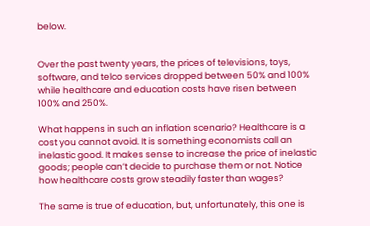below.


Over the past twenty years, the prices of televisions, toys, software, and telco services dropped between 50% and 100% while healthcare and education costs have risen between 100% and 250%.

What happens in such an inflation scenario? Healthcare is a cost you cannot avoid. It is something economists call an inelastic good. It makes sense to increase the price of inelastic goods; people can’t decide to purchase them or not. Notice how healthcare costs grow steadily faster than wages?

The same is true of education, but, unfortunately, this one is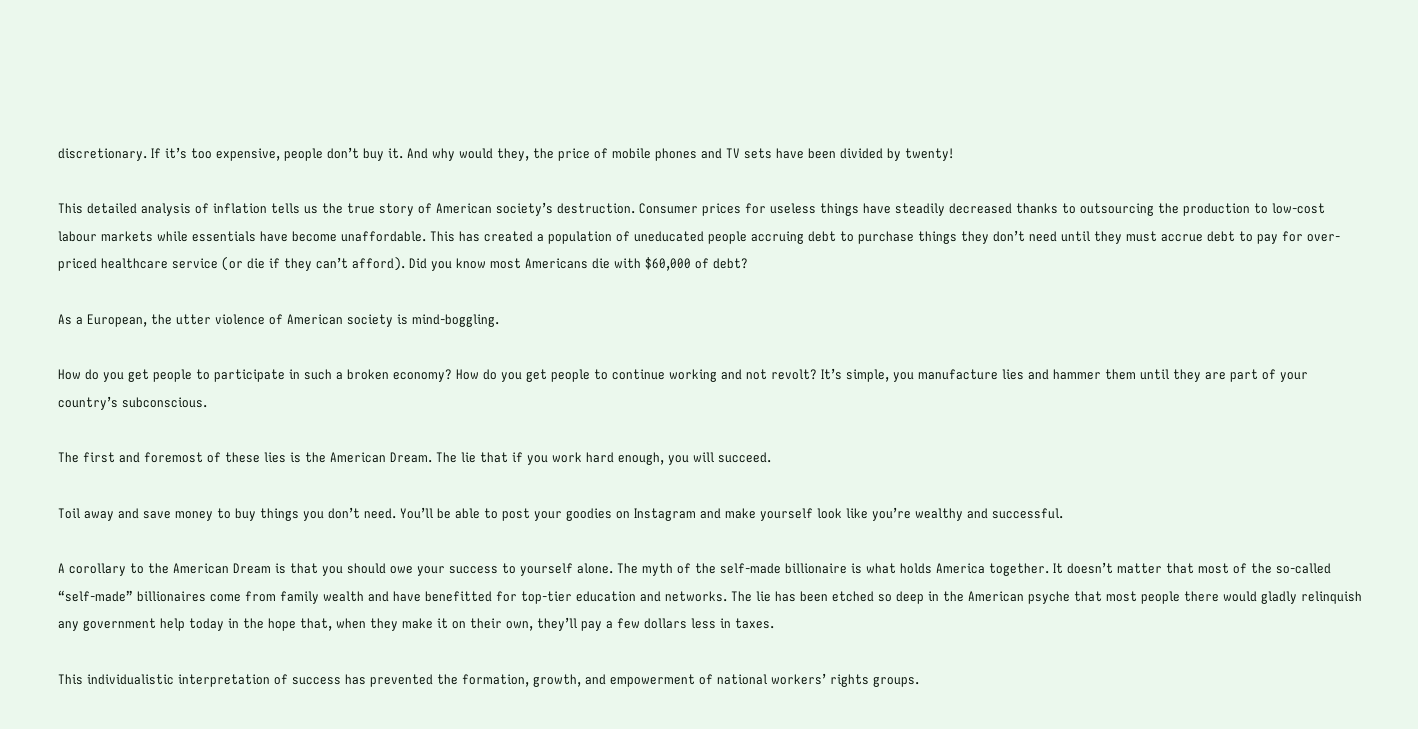discretionary. If it’s too expensive, people don’t buy it. And why would they, the price of mobile phones and TV sets have been divided by twenty!

This detailed analysis of inflation tells us the true story of American society’s destruction. Consumer prices for useless things have steadily decreased thanks to outsourcing the production to low-cost labour markets while essentials have become unaffordable. This has created a population of uneducated people accruing debt to purchase things they don’t need until they must accrue debt to pay for over-priced healthcare service (or die if they can’t afford). Did you know most Americans die with $60,000 of debt?

As a European, the utter violence of American society is mind-boggling.

How do you get people to participate in such a broken economy? How do you get people to continue working and not revolt? It’s simple, you manufacture lies and hammer them until they are part of your country’s subconscious.

The first and foremost of these lies is the American Dream. The lie that if you work hard enough, you will succeed.

Toil away and save money to buy things you don’t need. You’ll be able to post your goodies on Instagram and make yourself look like you’re wealthy and successful.

A corollary to the American Dream is that you should owe your success to yourself alone. The myth of the self-made billionaire is what holds America together. It doesn’t matter that most of the so-called “self-made” billionaires come from family wealth and have benefitted for top-tier education and networks. The lie has been etched so deep in the American psyche that most people there would gladly relinquish any government help today in the hope that, when they make it on their own, they’ll pay a few dollars less in taxes.

This individualistic interpretation of success has prevented the formation, growth, and empowerment of national workers’ rights groups.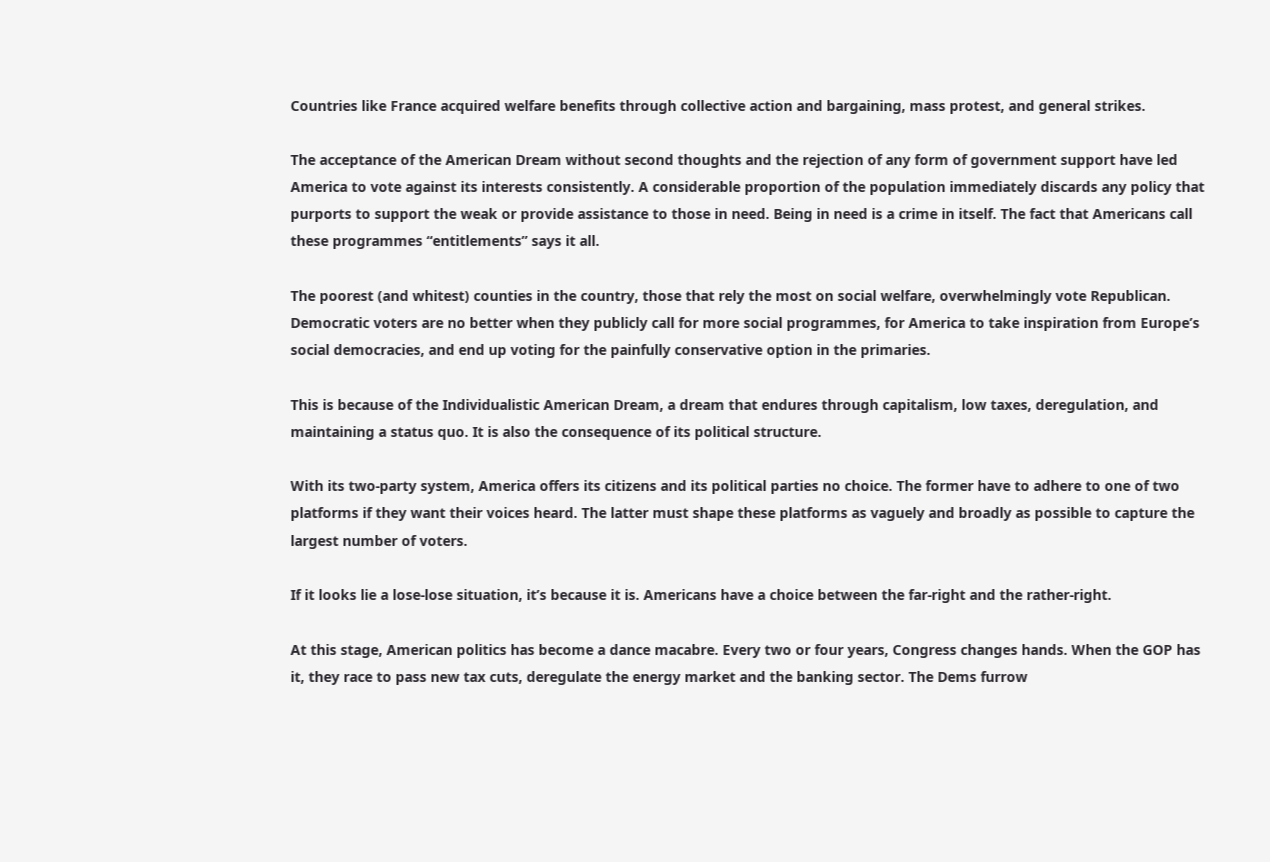Countries like France acquired welfare benefits through collective action and bargaining, mass protest, and general strikes.

The acceptance of the American Dream without second thoughts and the rejection of any form of government support have led America to vote against its interests consistently. A considerable proportion of the population immediately discards any policy that purports to support the weak or provide assistance to those in need. Being in need is a crime in itself. The fact that Americans call these programmes “entitlements” says it all.

The poorest (and whitest) counties in the country, those that rely the most on social welfare, overwhelmingly vote Republican. Democratic voters are no better when they publicly call for more social programmes, for America to take inspiration from Europe’s social democracies, and end up voting for the painfully conservative option in the primaries.

This is because of the Individualistic American Dream, a dream that endures through capitalism, low taxes, deregulation, and maintaining a status quo. It is also the consequence of its political structure.

With its two-party system, America offers its citizens and its political parties no choice. The former have to adhere to one of two platforms if they want their voices heard. The latter must shape these platforms as vaguely and broadly as possible to capture the largest number of voters.

If it looks lie a lose-lose situation, it’s because it is. Americans have a choice between the far-right and the rather-right.

At this stage, American politics has become a dance macabre. Every two or four years, Congress changes hands. When the GOP has it, they race to pass new tax cuts, deregulate the energy market and the banking sector. The Dems furrow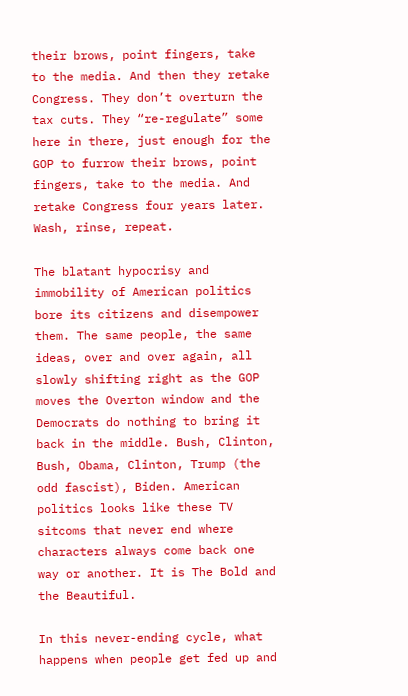their brows, point fingers, take to the media. And then they retake Congress. They don’t overturn the tax cuts. They “re-regulate” some here in there, just enough for the GOP to furrow their brows, point fingers, take to the media. And retake Congress four years later. Wash, rinse, repeat.

The blatant hypocrisy and immobility of American politics bore its citizens and disempower them. The same people, the same ideas, over and over again, all slowly shifting right as the GOP moves the Overton window and the Democrats do nothing to bring it back in the middle. Bush, Clinton, Bush, Obama, Clinton, Trump (the odd fascist), Biden. American politics looks like these TV sitcoms that never end where characters always come back one way or another. It is The Bold and the Beautiful.

In this never-ending cycle, what happens when people get fed up and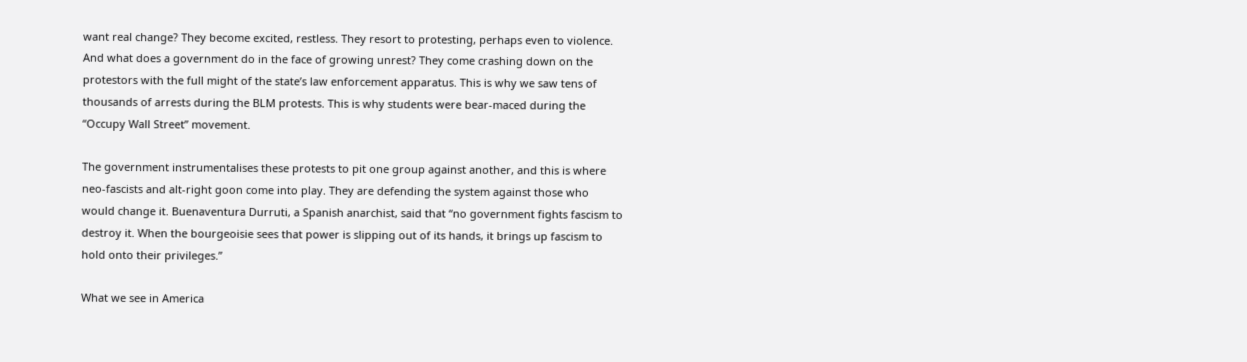want real change? They become excited, restless. They resort to protesting, perhaps even to violence. And what does a government do in the face of growing unrest? They come crashing down on the protestors with the full might of the state’s law enforcement apparatus. This is why we saw tens of thousands of arrests during the BLM protests. This is why students were bear-maced during the “Occupy Wall Street” movement.

The government instrumentalises these protests to pit one group against another, and this is where neo-fascists and alt-right goon come into play. They are defending the system against those who would change it. Buenaventura Durruti, a Spanish anarchist, said that “no government fights fascism to destroy it. When the bourgeoisie sees that power is slipping out of its hands, it brings up fascism to hold onto their privileges.”

What we see in America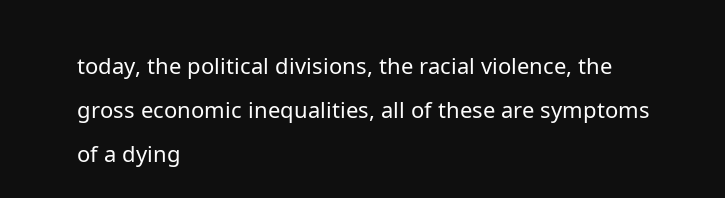today, the political divisions, the racial violence, the gross economic inequalities, all of these are symptoms of a dying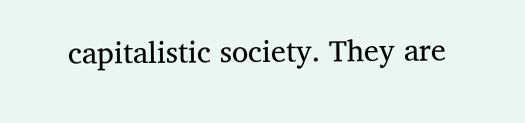capitalistic society. They are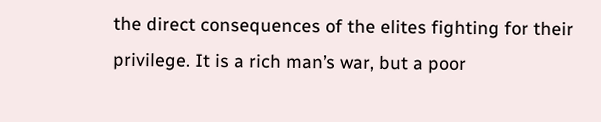the direct consequences of the elites fighting for their privilege. It is a rich man’s war, but a poor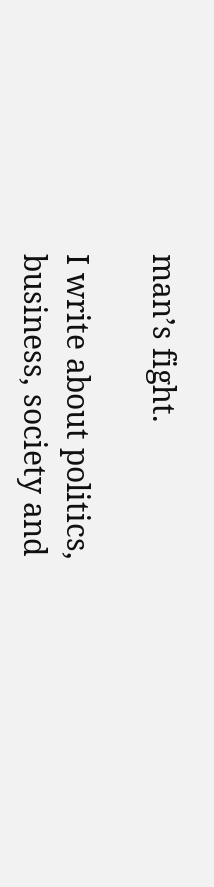man’s fight.

I write about politics, business, society and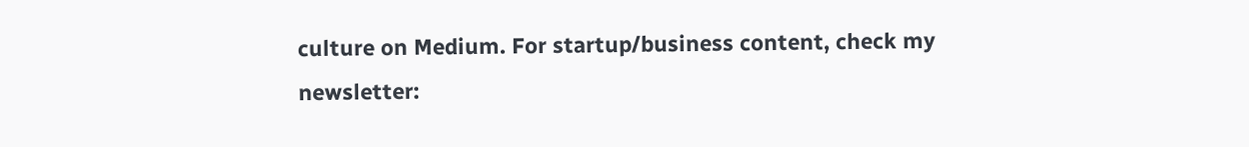culture on Medium. For startup/business content, check my newsletter: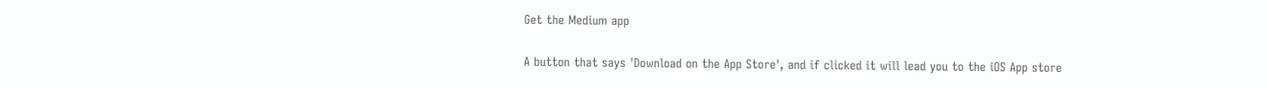Get the Medium app

A button that says 'Download on the App Store', and if clicked it will lead you to the iOS App store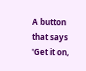A button that says 'Get it on,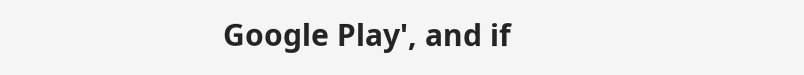Google Play', and if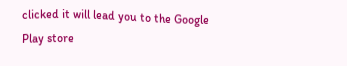clicked it will lead you to the Google Play store